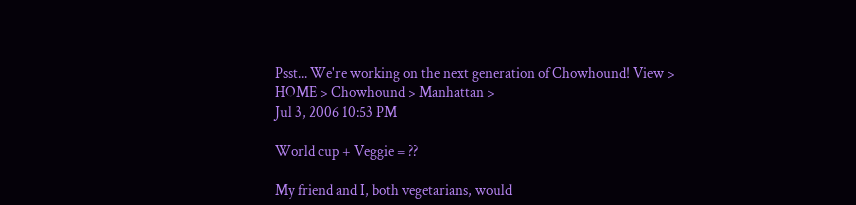Psst... We're working on the next generation of Chowhound! View >
HOME > Chowhound > Manhattan >
Jul 3, 2006 10:53 PM

World cup + Veggie = ??

My friend and I, both vegetarians, would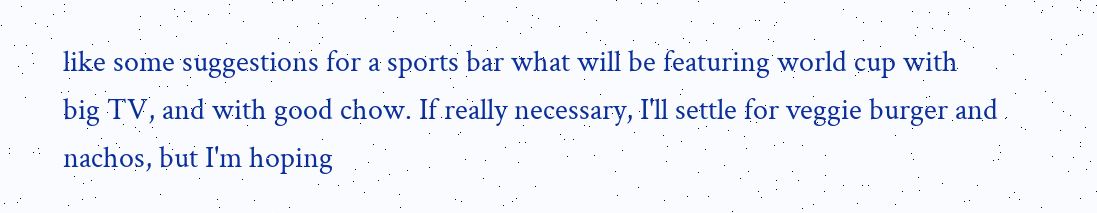like some suggestions for a sports bar what will be featuring world cup with big TV, and with good chow. If really necessary, I'll settle for veggie burger and nachos, but I'm hoping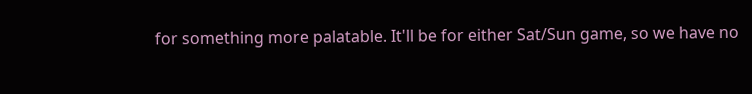for something more palatable. It'll be for either Sat/Sun game, so we have no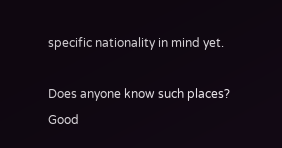specific nationality in mind yet.

Does anyone know such places?
Good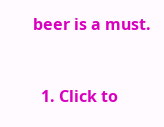beer is a must.


  1. Click to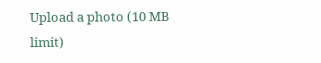Upload a photo (10 MB limit)